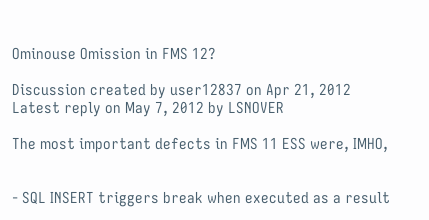Ominouse Omission in FMS 12?

Discussion created by user12837 on Apr 21, 2012
Latest reply on May 7, 2012 by LSNOVER

The most important defects in FMS 11 ESS were, IMHO,


- SQL INSERT triggers break when executed as a result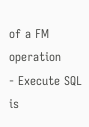of a FM operation
- Execute SQL is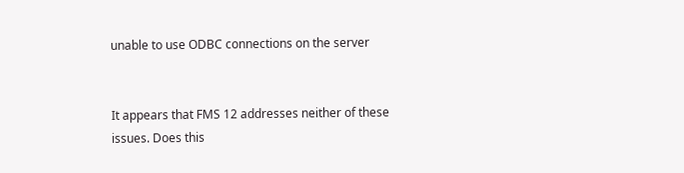unable to use ODBC connections on the server


It appears that FMS 12 addresses neither of these issues. Does this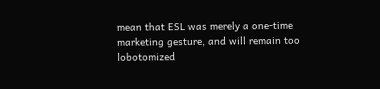mean that ESL was merely a one-time marketing gesture, and will remain too lobotomized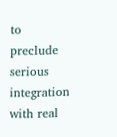to preclude serious integration with real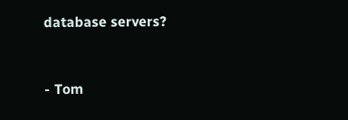database servers?


- Tom